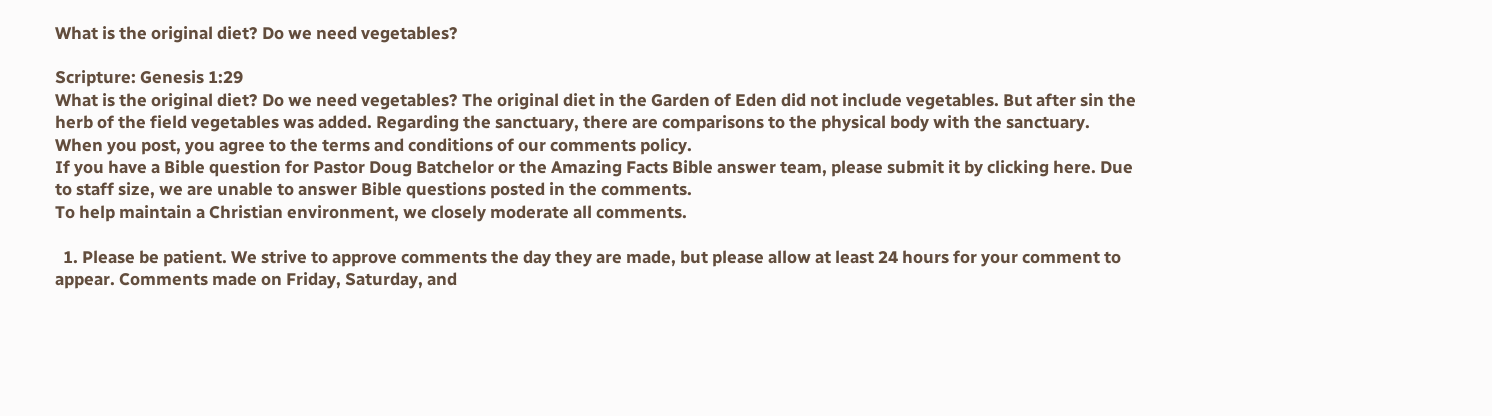What is the original diet? Do we need vegetables?

Scripture: Genesis 1:29
What is the original diet? Do we need vegetables? The original diet in the Garden of Eden did not include vegetables. But after sin the herb of the field vegetables was added. Regarding the sanctuary, there are comparisons to the physical body with the sanctuary.
When you post, you agree to the terms and conditions of our comments policy.
If you have a Bible question for Pastor Doug Batchelor or the Amazing Facts Bible answer team, please submit it by clicking here. Due to staff size, we are unable to answer Bible questions posted in the comments.
To help maintain a Christian environment, we closely moderate all comments.

  1. Please be patient. We strive to approve comments the day they are made, but please allow at least 24 hours for your comment to appear. Comments made on Friday, Saturday, and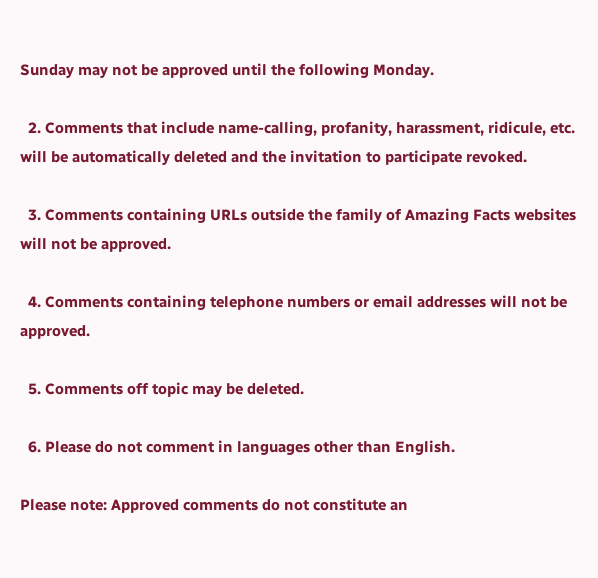Sunday may not be approved until the following Monday.

  2. Comments that include name-calling, profanity, harassment, ridicule, etc. will be automatically deleted and the invitation to participate revoked.

  3. Comments containing URLs outside the family of Amazing Facts websites will not be approved.

  4. Comments containing telephone numbers or email addresses will not be approved.

  5. Comments off topic may be deleted.

  6. Please do not comment in languages other than English.

Please note: Approved comments do not constitute an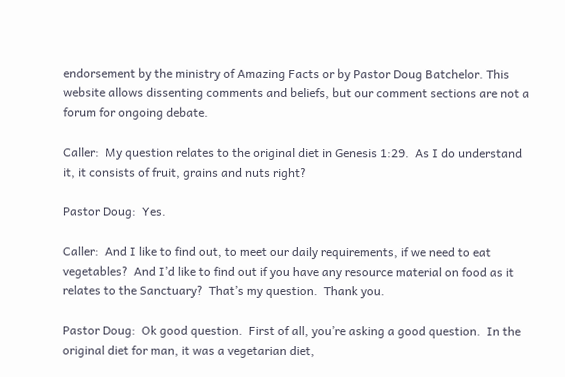endorsement by the ministry of Amazing Facts or by Pastor Doug Batchelor. This website allows dissenting comments and beliefs, but our comment sections are not a forum for ongoing debate.

Caller:  My question relates to the original diet in Genesis 1:29.  As I do understand it, it consists of fruit, grains and nuts right?

Pastor Doug:  Yes.

Caller:  And I like to find out, to meet our daily requirements, if we need to eat vegetables?  And I’d like to find out if you have any resource material on food as it relates to the Sanctuary?  That’s my question.  Thank you.

Pastor Doug:  Ok good question.  First of all, you’re asking a good question.  In the original diet for man, it was a vegetarian diet,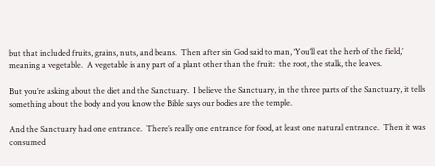but that included fruits, grains, nuts, and beans.  Then after sin God said to man, ‘You’ll eat the herb of the field,’ meaning a vegetable.  A vegetable is any part of a plant other than the fruit:  the root, the stalk, the leaves.

But you’re asking about the diet and the Sanctuary.  I believe the Sanctuary, in the three parts of the Sanctuary, it tells something about the body and you know the Bible says our bodies are the temple.

And the Sanctuary had one entrance.  There’s really one entrance for food, at least one natural entrance.  Then it was consumed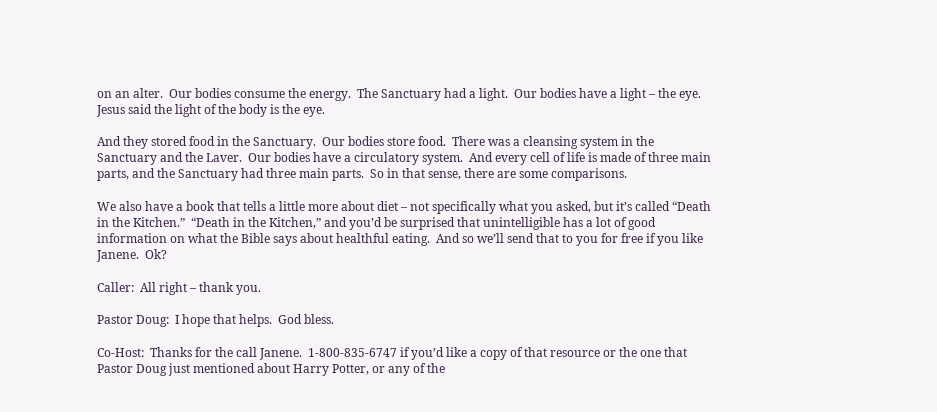on an alter.  Our bodies consume the energy.  The Sanctuary had a light.  Our bodies have a light – the eye.  Jesus said the light of the body is the eye.

And they stored food in the Sanctuary.  Our bodies store food.  There was a cleansing system in the Sanctuary and the Laver.  Our bodies have a circulatory system.  And every cell of life is made of three main parts, and the Sanctuary had three main parts.  So in that sense, there are some comparisons.

We also have a book that tells a little more about diet – not specifically what you asked, but it’s called “Death in the Kitchen.”  “Death in the Kitchen,” and you’d be surprised that unintelligible has a lot of good information on what the Bible says about healthful eating.  And so we’ll send that to you for free if you like Janene.  Ok?

Caller:  All right – thank you.

Pastor Doug:  I hope that helps.  God bless.

Co-Host:  Thanks for the call Janene.  1-800-835-6747 if you’d like a copy of that resource or the one that Pastor Doug just mentioned about Harry Potter, or any of the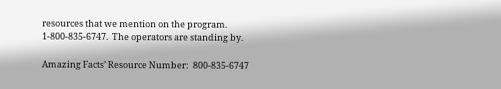resources that we mention on the program.  1-800-835-6747.  The operators are standing by.

Amazing Facts’ Resource Number:  800-835-6747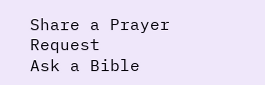Share a Prayer Request
Ask a Bible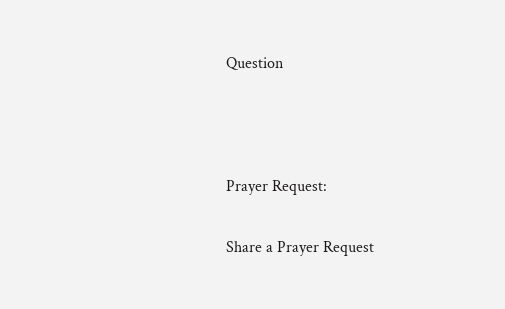Question



Prayer Request:

Share a Prayer Request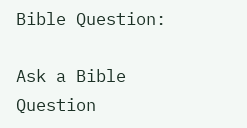Bible Question:

Ask a Bible Question